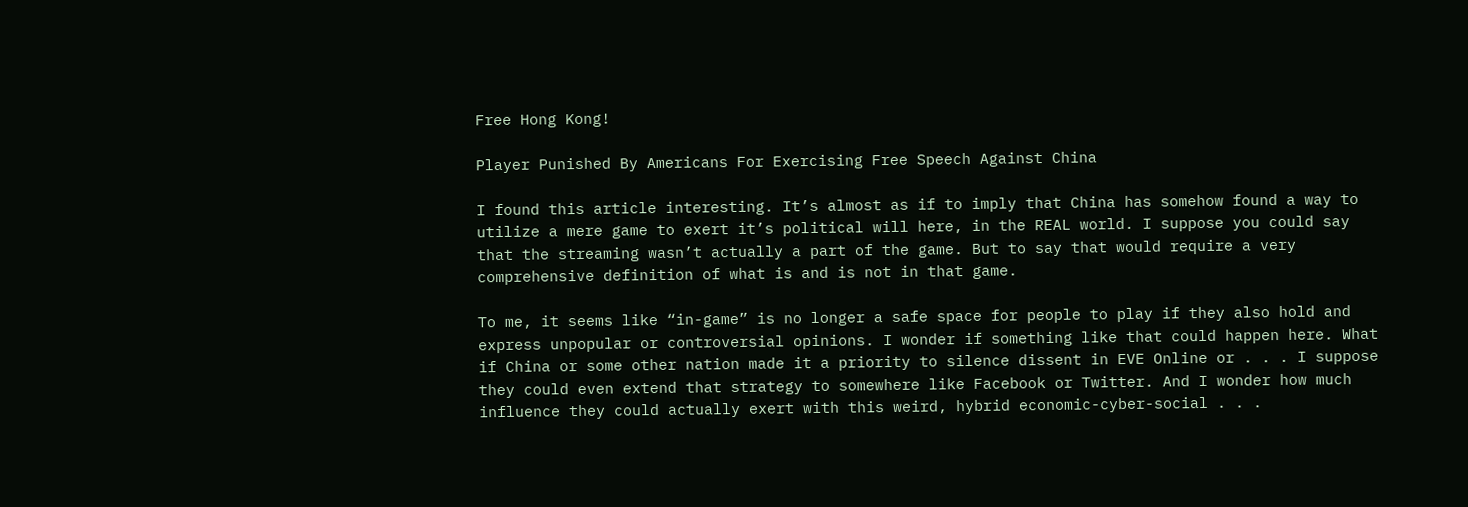Free Hong Kong!

Player Punished By Americans For Exercising Free Speech Against China

I found this article interesting. It’s almost as if to imply that China has somehow found a way to utilize a mere game to exert it’s political will here, in the REAL world. I suppose you could say that the streaming wasn’t actually a part of the game. But to say that would require a very comprehensive definition of what is and is not in that game.

To me, it seems like “in-game” is no longer a safe space for people to play if they also hold and express unpopular or controversial opinions. I wonder if something like that could happen here. What if China or some other nation made it a priority to silence dissent in EVE Online or . . . I suppose they could even extend that strategy to somewhere like Facebook or Twitter. And I wonder how much influence they could actually exert with this weird, hybrid economic-cyber-social . . .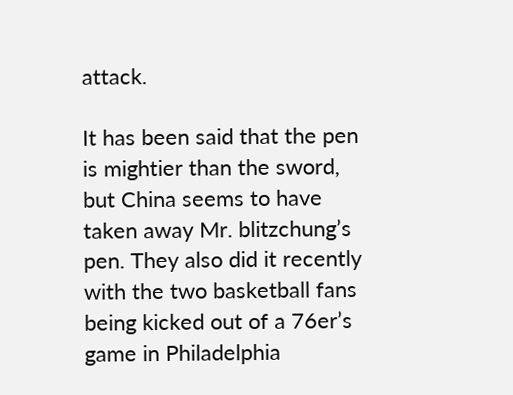attack.

It has been said that the pen is mightier than the sword, but China seems to have taken away Mr. blitzchung’s pen. They also did it recently with the two basketball fans being kicked out of a 76er’s game in Philadelphia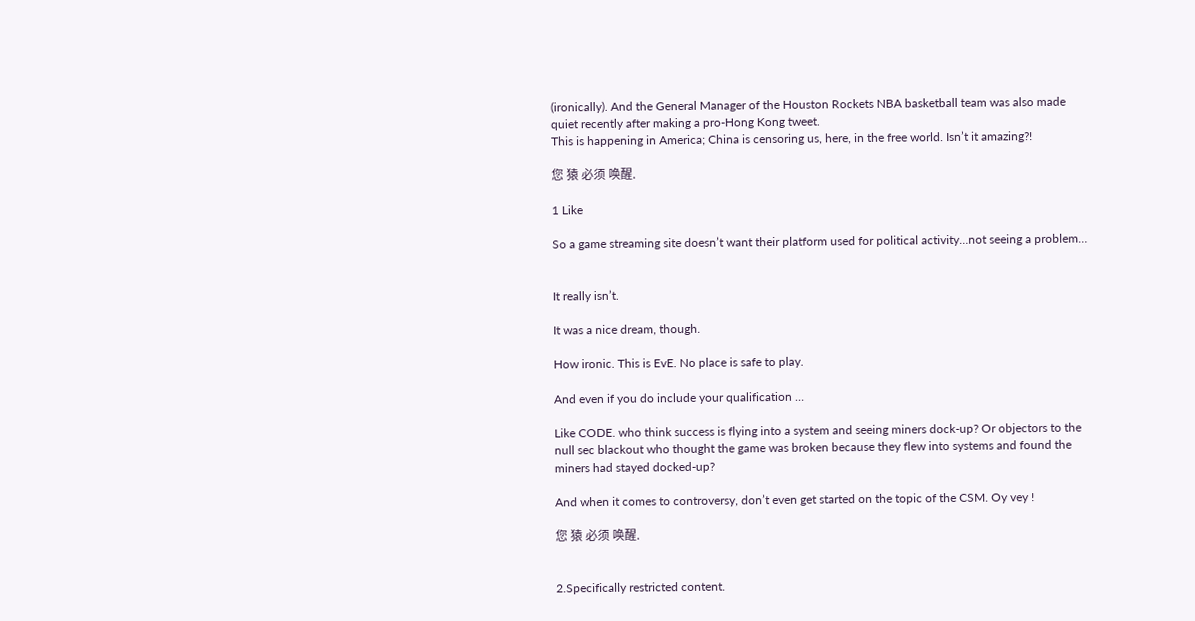(ironically). And the General Manager of the Houston Rockets NBA basketball team was also made quiet recently after making a pro-Hong Kong tweet.
This is happening in America; China is censoring us, here, in the free world. Isn’t it amazing?!

您 猿 必须 唤醒.

1 Like

So a game streaming site doesn’t want their platform used for political activity…not seeing a problem…


It really isn’t.

It was a nice dream, though.

How ironic. This is EvE. No place is safe to play.

And even if you do include your qualification …

Like CODE. who think success is flying into a system and seeing miners dock-up? Or objectors to the null sec blackout who thought the game was broken because they flew into systems and found the miners had stayed docked-up?

And when it comes to controversy, don’t even get started on the topic of the CSM. Oy vey !

您 猿 必须 唤醒.


2.Specifically restricted content.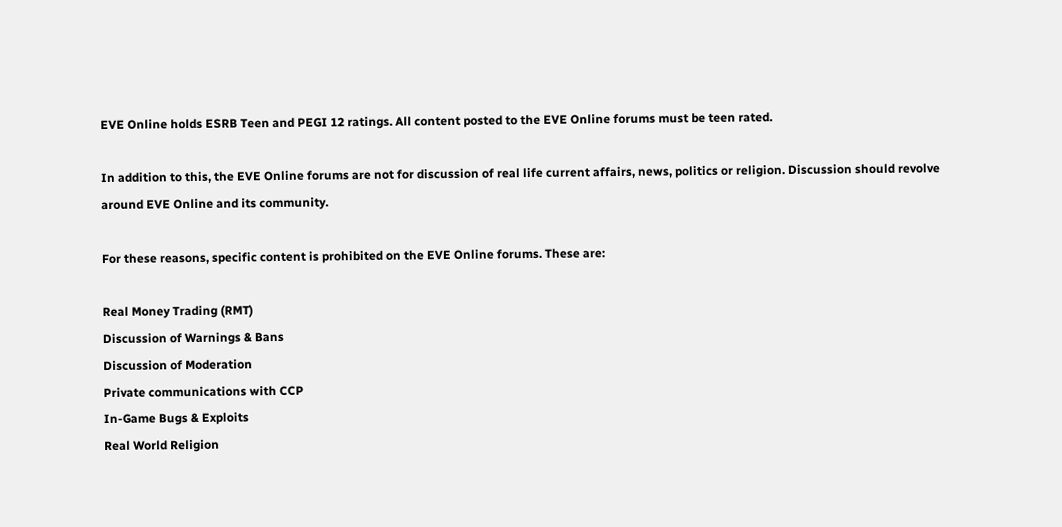EVE Online holds ESRB Teen and PEGI 12 ratings. All content posted to the EVE Online forums must be teen rated.

In addition to this, the EVE Online forums are not for discussion of real life current affairs, news, politics or religion. Discussion should revolve around EVE Online and its community.

For these reasons, specific content is prohibited on the EVE Online forums. These are:

Real Money Trading (RMT)
Discussion of Warnings & Bans
Discussion of Moderation
Private communications with CCP
In-Game Bugs & Exploits
Real World Religion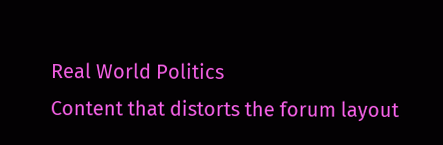Real World Politics
Content that distorts the forum layout